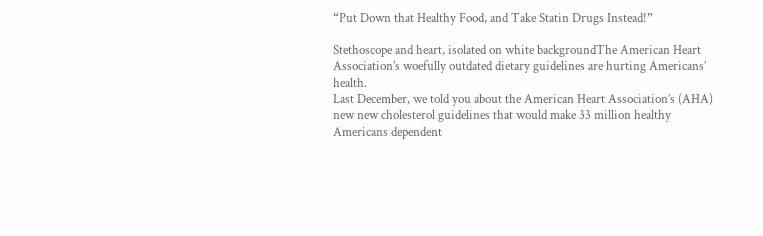“Put Down that Healthy Food, and Take Statin Drugs Instead!”

Stethoscope and heart, isolated on white backgroundThe American Heart Association’s woefully outdated dietary guidelines are hurting Americans’ health.
Last December, we told you about the American Heart Association’s (AHA) new new cholesterol guidelines that would make 33 million healthy Americans dependent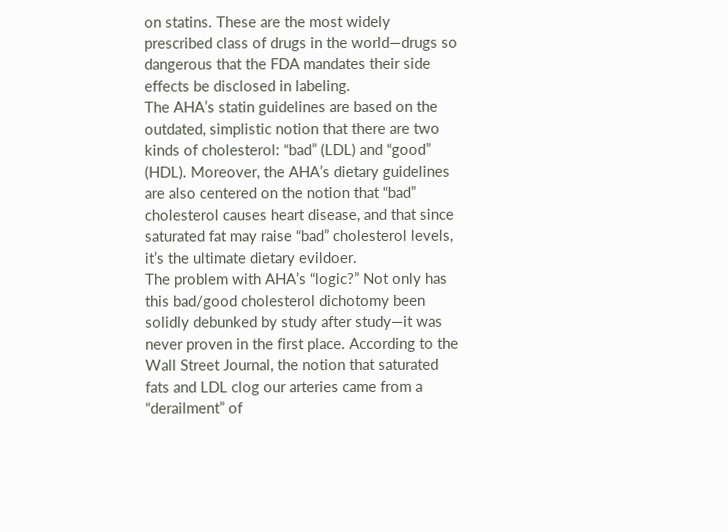on statins. These are the most widely prescribed class of drugs in the world—drugs so dangerous that the FDA mandates their side effects be disclosed in labeling.
The AHA’s statin guidelines are based on the outdated, simplistic notion that there are two kinds of cholesterol: “bad” (LDL) and “good” (HDL). Moreover, the AHA’s dietary guidelines are also centered on the notion that “bad” cholesterol causes heart disease, and that since saturated fat may raise “bad” cholesterol levels, it’s the ultimate dietary evildoer.
The problem with AHA’s “logic?” Not only has this bad/good cholesterol dichotomy been solidly debunked by study after study—it was never proven in the first place. According to the Wall Street Journal, the notion that saturated fats and LDL clog our arteries came from a “derailment” of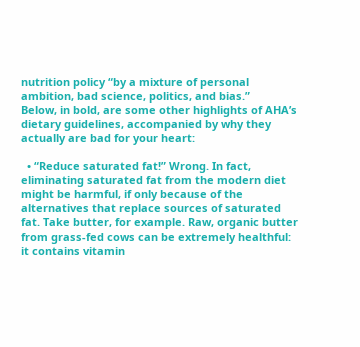nutrition policy “by a mixture of personal ambition, bad science, politics, and bias.”
Below, in bold, are some other highlights of AHA’s dietary guidelines, accompanied by why they actually are bad for your heart:

  • “Reduce saturated fat!” Wrong. In fact, eliminating saturated fat from the modern diet might be harmful, if only because of the alternatives that replace sources of saturated fat. Take butter, for example. Raw, organic butter from grass-fed cows can be extremely healthful: it contains vitamin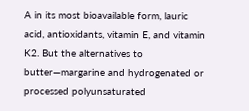A in its most bioavailable form, lauric acid, antioxidants, vitamin E, and vitamin K2. But the alternatives to butter—margarine and hydrogenated or processed polyunsaturated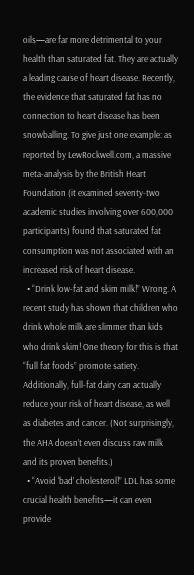oils—are far more detrimental to your health than saturated fat. They are actually a leading cause of heart disease. Recently, the evidence that saturated fat has no connection to heart disease has been snowballing. To give just one example: as reported by LewRockwell.com, a massive meta-analysis by the British Heart Foundation (it examined seventy-two academic studies involving over 600,000 participants) found that saturated fat consumption was not associated with an increased risk of heart disease.
  • “Drink low-fat and skim milk!” Wrong. A recent study has shown that children who drink whole milk are slimmer than kids who drink skim! One theory for this is that “full fat foods” promote satiety. Additionally, full-fat dairy can actually reduce your risk of heart disease, as well as diabetes and cancer. (Not surprisingly, the AHA doesn’t even discuss raw milk and its proven benefits.)
  • “Avoid ‘bad’ cholesterol!” LDL has some crucial health benefits—it can even provide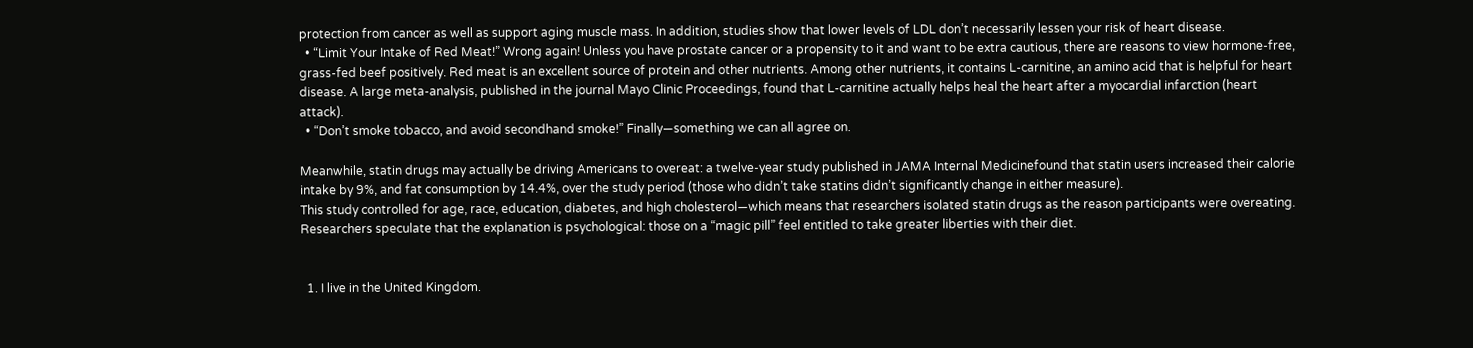protection from cancer as well as support aging muscle mass. In addition, studies show that lower levels of LDL don’t necessarily lessen your risk of heart disease.
  • “Limit Your Intake of Red Meat!” Wrong again! Unless you have prostate cancer or a propensity to it and want to be extra cautious, there are reasons to view hormone-free, grass-fed beef positively. Red meat is an excellent source of protein and other nutrients. Among other nutrients, it contains L-carnitine, an amino acid that is helpful for heart disease. A large meta-analysis, published in the journal Mayo Clinic Proceedings, found that L-carnitine actually helps heal the heart after a myocardial infarction (heart attack).
  • “Don’t smoke tobacco, and avoid secondhand smoke!” Finally—something we can all agree on.

Meanwhile, statin drugs may actually be driving Americans to overeat: a twelve-year study published in JAMA Internal Medicinefound that statin users increased their calorie intake by 9%, and fat consumption by 14.4%, over the study period (those who didn’t take statins didn’t significantly change in either measure).
This study controlled for age, race, education, diabetes, and high cholesterol—which means that researchers isolated statin drugs as the reason participants were overeating. Researchers speculate that the explanation is psychological: those on a “magic pill” feel entitled to take greater liberties with their diet.


  1. I live in the United Kingdom.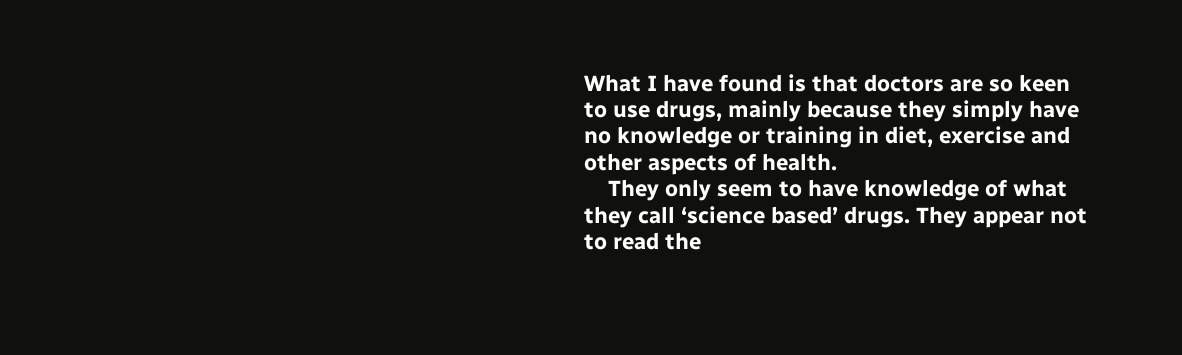What I have found is that doctors are so keen to use drugs, mainly because they simply have no knowledge or training in diet, exercise and other aspects of health.
    They only seem to have knowledge of what they call ‘science based’ drugs. They appear not to read the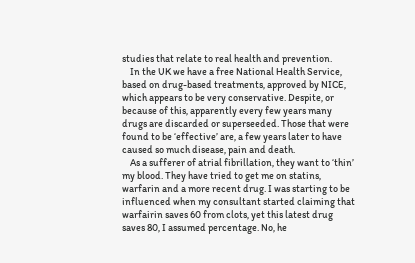studies that relate to real health and prevention.
    In the UK we have a free National Health Service, based on drug-based treatments, approved by NICE, which appears to be very conservative. Despite, or because of this, apparently every few years many drugs are discarded or superseeded. Those that were found to be ‘effective’ are, a few years later to have caused so much disease, pain and death.
    As a sufferer of atrial fibrillation, they want to ‘thin’ my blood. They have tried to get me on statins, warfarin and a more recent drug. I was starting to be influenced when my consultant started claiming that warfairin saves 60 from clots, yet this latest drug saves 80, I assumed percentage. No, he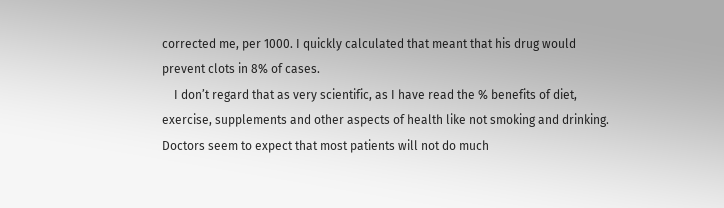corrected me, per 1000. I quickly calculated that meant that his drug would prevent clots in 8% of cases.
    I don’t regard that as very scientific, as I have read the % benefits of diet, exercise, supplements and other aspects of health like not smoking and drinking. Doctors seem to expect that most patients will not do much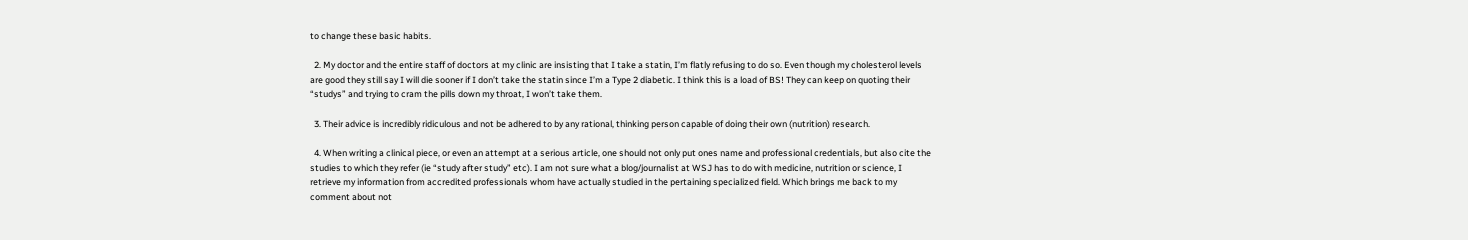to change these basic habits.

  2. My doctor and the entire staff of doctors at my clinic are insisting that I take a statin, I’m flatly refusing to do so. Even though my cholesterol levels are good they still say I will die sooner if I don’t take the statin since I’m a Type 2 diabetic. I think this is a load of BS! They can keep on quoting their “studys” and trying to cram the pills down my throat, I won’t take them.

  3. Their advice is incredibly ridiculous and not be adhered to by any rational, thinking person capable of doing their own (nutrition) research.

  4. When writing a clinical piece, or even an attempt at a serious article, one should not only put ones name and professional credentials, but also cite the studies to which they refer (ie “study after study” etc). I am not sure what a blog/journalist at WSJ has to do with medicine, nutrition or science, I retrieve my information from accredited professionals whom have actually studied in the pertaining specialized field. Which brings me back to my comment about not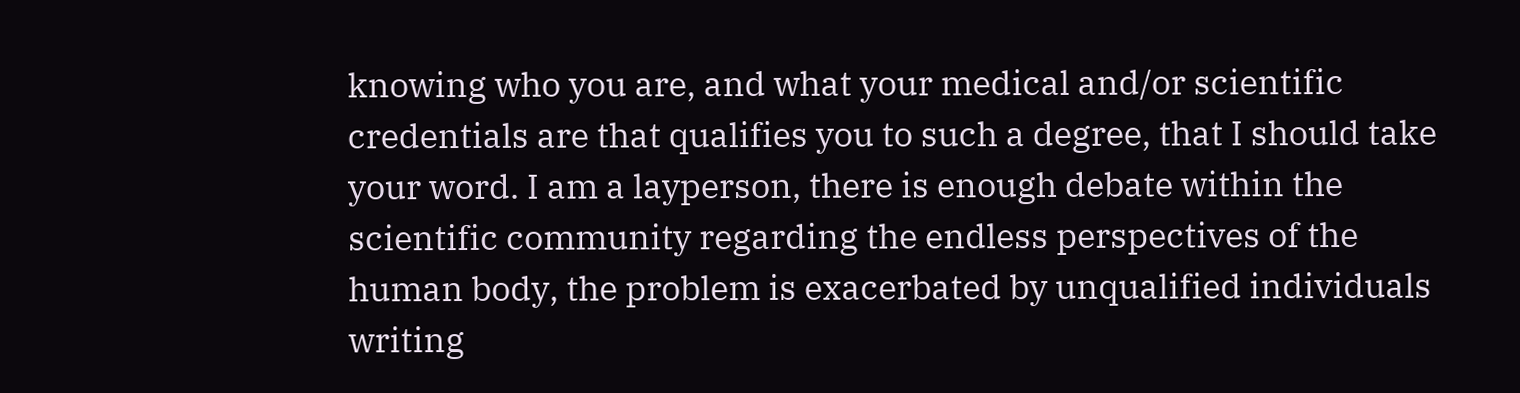knowing who you are, and what your medical and/or scientific credentials are that qualifies you to such a degree, that I should take your word. I am a layperson, there is enough debate within the scientific community regarding the endless perspectives of the human body, the problem is exacerbated by unqualified individuals writing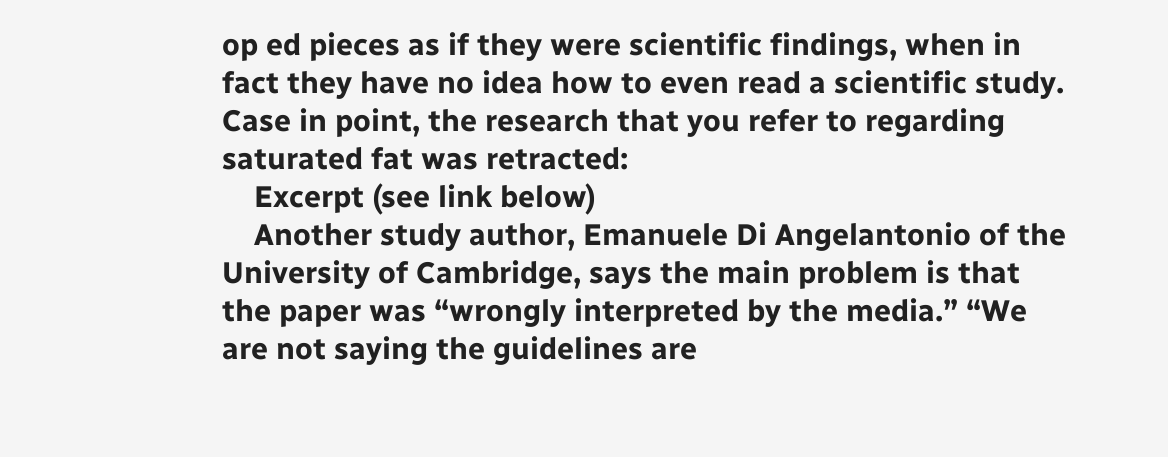op ed pieces as if they were scientific findings, when in fact they have no idea how to even read a scientific study. Case in point, the research that you refer to regarding saturated fat was retracted:
    Excerpt (see link below)
    Another study author, Emanuele Di Angelantonio of the University of Cambridge, says the main problem is that the paper was “wrongly interpreted by the media.” “We are not saying the guidelines are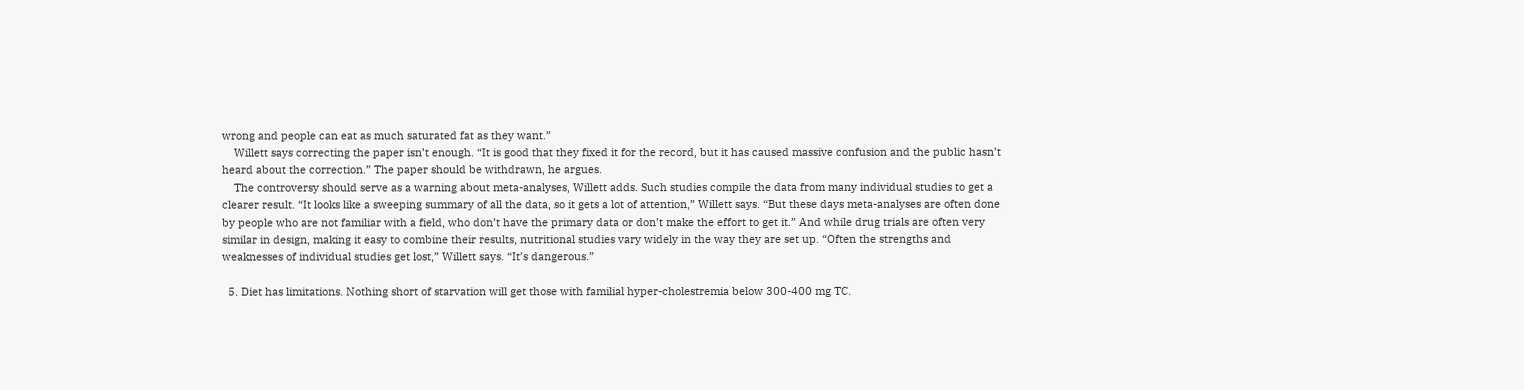wrong and people can eat as much saturated fat as they want.”
    Willett says correcting the paper isn’t enough. “It is good that they fixed it for the record, but it has caused massive confusion and the public hasn’t heard about the correction.” The paper should be withdrawn, he argues.
    The controversy should serve as a warning about meta-analyses, Willett adds. Such studies compile the data from many individual studies to get a clearer result. “It looks like a sweeping summary of all the data, so it gets a lot of attention,” Willett says. “But these days meta-analyses are often done by people who are not familiar with a field, who don’t have the primary data or don’t make the effort to get it.” And while drug trials are often very similar in design, making it easy to combine their results, nutritional studies vary widely in the way they are set up. “Often the strengths and weaknesses of individual studies get lost,” Willett says. “It’s dangerous.”

  5. Diet has limitations. Nothing short of starvation will get those with familial hyper-cholestremia below 300-400 mg TC.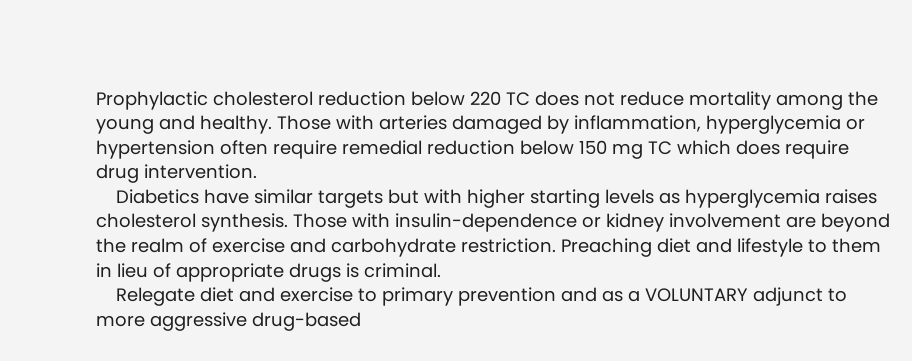Prophylactic cholesterol reduction below 220 TC does not reduce mortality among the young and healthy. Those with arteries damaged by inflammation, hyperglycemia or hypertension often require remedial reduction below 150 mg TC which does require drug intervention.
    Diabetics have similar targets but with higher starting levels as hyperglycemia raises cholesterol synthesis. Those with insulin-dependence or kidney involvement are beyond the realm of exercise and carbohydrate restriction. Preaching diet and lifestyle to them in lieu of appropriate drugs is criminal.
    Relegate diet and exercise to primary prevention and as a VOLUNTARY adjunct to more aggressive drug-based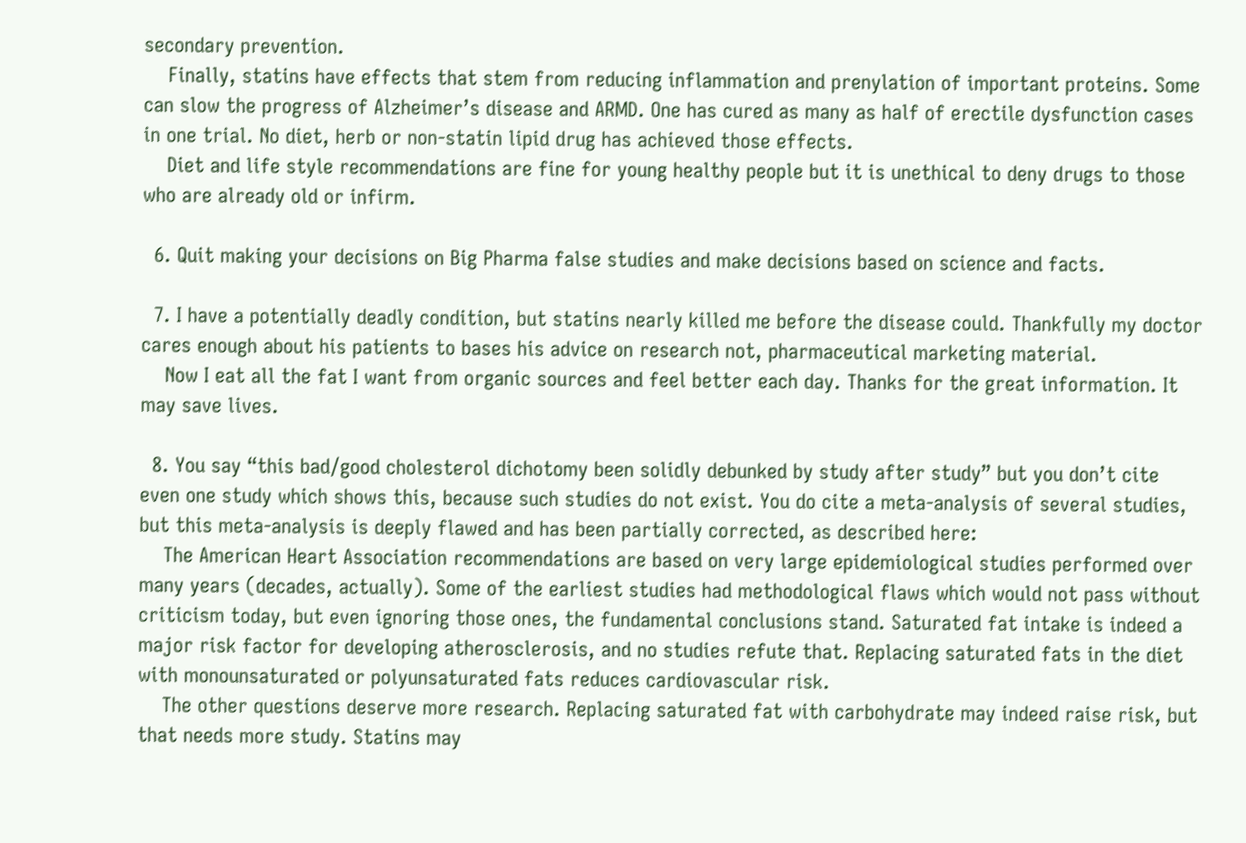secondary prevention.
    Finally, statins have effects that stem from reducing inflammation and prenylation of important proteins. Some can slow the progress of Alzheimer’s disease and ARMD. One has cured as many as half of erectile dysfunction cases in one trial. No diet, herb or non-statin lipid drug has achieved those effects.
    Diet and life style recommendations are fine for young healthy people but it is unethical to deny drugs to those who are already old or infirm.

  6. Quit making your decisions on Big Pharma false studies and make decisions based on science and facts.

  7. I have a potentially deadly condition, but statins nearly killed me before the disease could. Thankfully my doctor cares enough about his patients to bases his advice on research not, pharmaceutical marketing material.
    Now I eat all the fat I want from organic sources and feel better each day. Thanks for the great information. It may save lives.

  8. You say “this bad/good cholesterol dichotomy been solidly debunked by study after study” but you don’t cite even one study which shows this, because such studies do not exist. You do cite a meta-analysis of several studies, but this meta-analysis is deeply flawed and has been partially corrected, as described here:
    The American Heart Association recommendations are based on very large epidemiological studies performed over many years (decades, actually). Some of the earliest studies had methodological flaws which would not pass without criticism today, but even ignoring those ones, the fundamental conclusions stand. Saturated fat intake is indeed a major risk factor for developing atherosclerosis, and no studies refute that. Replacing saturated fats in the diet with monounsaturated or polyunsaturated fats reduces cardiovascular risk.
    The other questions deserve more research. Replacing saturated fat with carbohydrate may indeed raise risk, but that needs more study. Statins may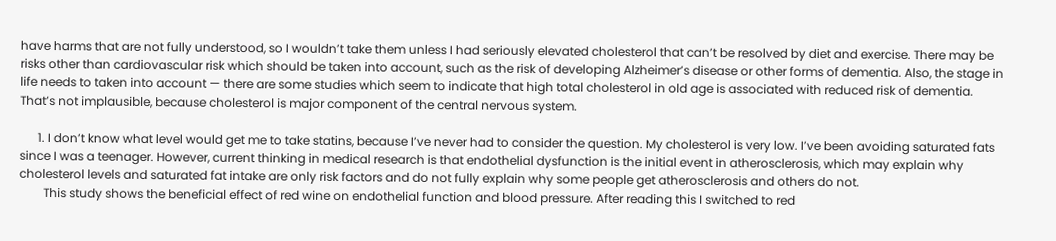have harms that are not fully understood, so I wouldn’t take them unless I had seriously elevated cholesterol that can’t be resolved by diet and exercise. There may be risks other than cardiovascular risk which should be taken into account, such as the risk of developing Alzheimer’s disease or other forms of dementia. Also, the stage in life needs to taken into account — there are some studies which seem to indicate that high total cholesterol in old age is associated with reduced risk of dementia. That’s not implausible, because cholesterol is major component of the central nervous system.

      1. I don’t know what level would get me to take statins, because I’ve never had to consider the question. My cholesterol is very low. I’ve been avoiding saturated fats since I was a teenager. However, current thinking in medical research is that endothelial dysfunction is the initial event in atherosclerosis, which may explain why cholesterol levels and saturated fat intake are only risk factors and do not fully explain why some people get atherosclerosis and others do not.
        This study shows the beneficial effect of red wine on endothelial function and blood pressure. After reading this I switched to red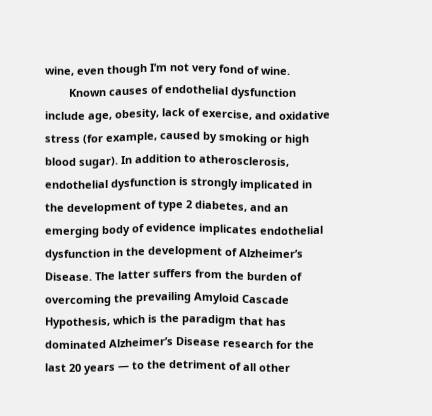wine, even though I’m not very fond of wine.
        Known causes of endothelial dysfunction include age, obesity, lack of exercise, and oxidative stress (for example, caused by smoking or high blood sugar). In addition to atherosclerosis, endothelial dysfunction is strongly implicated in the development of type 2 diabetes, and an emerging body of evidence implicates endothelial dysfunction in the development of Alzheimer’s Disease. The latter suffers from the burden of overcoming the prevailing Amyloid Cascade Hypothesis, which is the paradigm that has dominated Alzheimer’s Disease research for the last 20 years — to the detriment of all other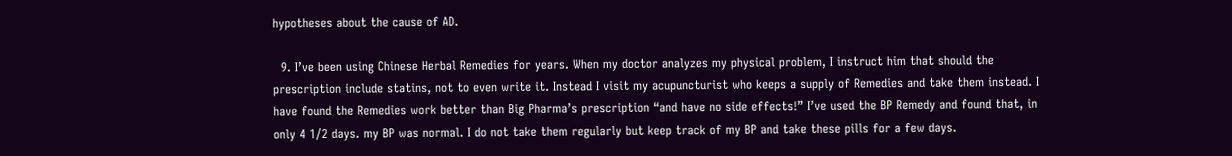hypotheses about the cause of AD.

  9. I’ve been using Chinese Herbal Remedies for years. When my doctor analyzes my physical problem, I instruct him that should the prescription include statins, not to even write it. Instead I visit my acupuncturist who keeps a supply of Remedies and take them instead. I have found the Remedies work better than Big Pharma’s prescription “and have no side effects!” I’ve used the BP Remedy and found that, in only 4 1/2 days. my BP was normal. I do not take them regularly but keep track of my BP and take these pills for a few days.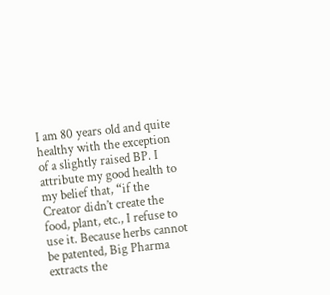I am 80 years old and quite healthy with the exception of a slightly raised BP. I attribute my good health to my belief that, “if the Creator didn’t create the food, plant, etc., I refuse to use it. Because herbs cannot be patented, Big Pharma extracts the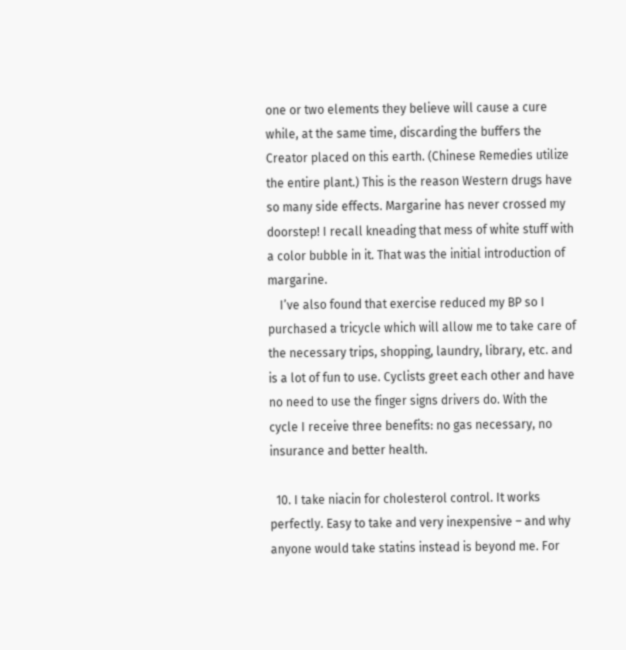one or two elements they believe will cause a cure while, at the same time, discarding the buffers the Creator placed on this earth. (Chinese Remedies utilize the entire plant.) This is the reason Western drugs have so many side effects. Margarine has never crossed my doorstep! I recall kneading that mess of white stuff with a color bubble in it. That was the initial introduction of margarine.
    I’ve also found that exercise reduced my BP so I purchased a tricycle which will allow me to take care of the necessary trips, shopping, laundry, library, etc. and is a lot of fun to use. Cyclists greet each other and have no need to use the finger signs drivers do. With the cycle I receive three benefits: no gas necessary, no insurance and better health.

  10. I take niacin for cholesterol control. It works perfectly. Easy to take and very inexpensive – and why anyone would take statins instead is beyond me. For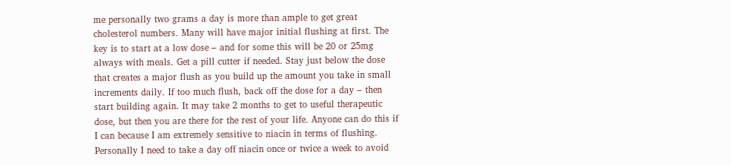me personally two grams a day is more than ample to get great cholesterol numbers. Many will have major initial flushing at first. The key is to start at a low dose – and for some this will be 20 or 25mg always with meals. Get a pill cutter if needed. Stay just below the dose that creates a major flush as you build up the amount you take in small increments daily. If too much flush, back off the dose for a day – then start building again. It may take 2 months to get to useful therapeutic dose, but then you are there for the rest of your life. Anyone can do this if I can because I am extremely sensitive to niacin in terms of flushing. Personally I need to take a day off niacin once or twice a week to avoid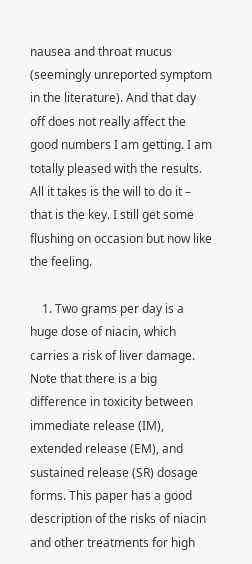nausea and throat mucus (seemingly unreported symptom in the literature). And that day off does not really affect the good numbers I am getting. I am totally pleased with the results. All it takes is the will to do it – that is the key. I still get some flushing on occasion but now like the feeling.

    1. Two grams per day is a huge dose of niacin, which carries a risk of liver damage. Note that there is a big difference in toxicity between immediate release (IM), extended release (EM), and sustained release (SR) dosage forms. This paper has a good description of the risks of niacin and other treatments for high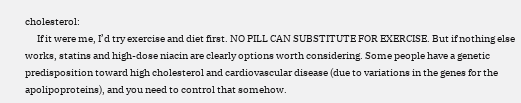cholesterol:
      If it were me, I’d try exercise and diet first. NO PILL CAN SUBSTITUTE FOR EXERCISE. But if nothing else works, statins and high-dose niacin are clearly options worth considering. Some people have a genetic predisposition toward high cholesterol and cardiovascular disease (due to variations in the genes for the apolipoproteins), and you need to control that somehow.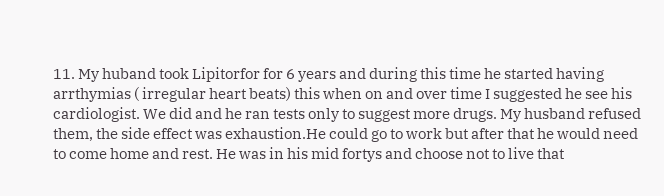11. My huband took Lipitorfor for 6 years and during this time he started having arrthymias ( irregular heart beats) this when on and over time I suggested he see his cardiologist. We did and he ran tests only to suggest more drugs. My husband refused them, the side effect was exhaustion.He could go to work but after that he would need to come home and rest. He was in his mid fortys and choose not to live that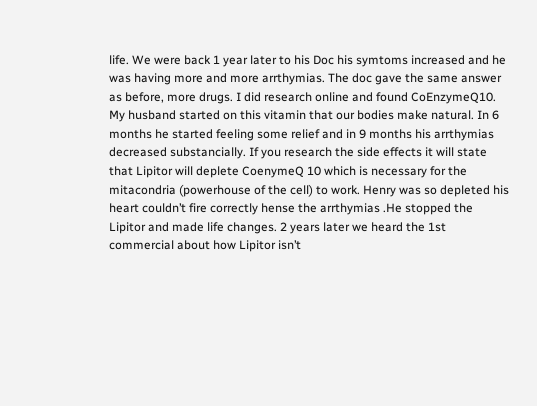life. We were back 1 year later to his Doc his symtoms increased and he was having more and more arrthymias. The doc gave the same answer as before, more drugs. I did research online and found CoEnzymeQ10. My husband started on this vitamin that our bodies make natural. In 6 months he started feeling some relief and in 9 months his arrthymias decreased substancially. If you research the side effects it will state that Lipitor will deplete CoenymeQ 10 which is necessary for the mitacondria (powerhouse of the cell) to work. Henry was so depleted his heart couldn’t fire correctly hense the arrthymias .He stopped the Lipitor and made life changes. 2 years later we heard the 1st commercial about how Lipitor isn’t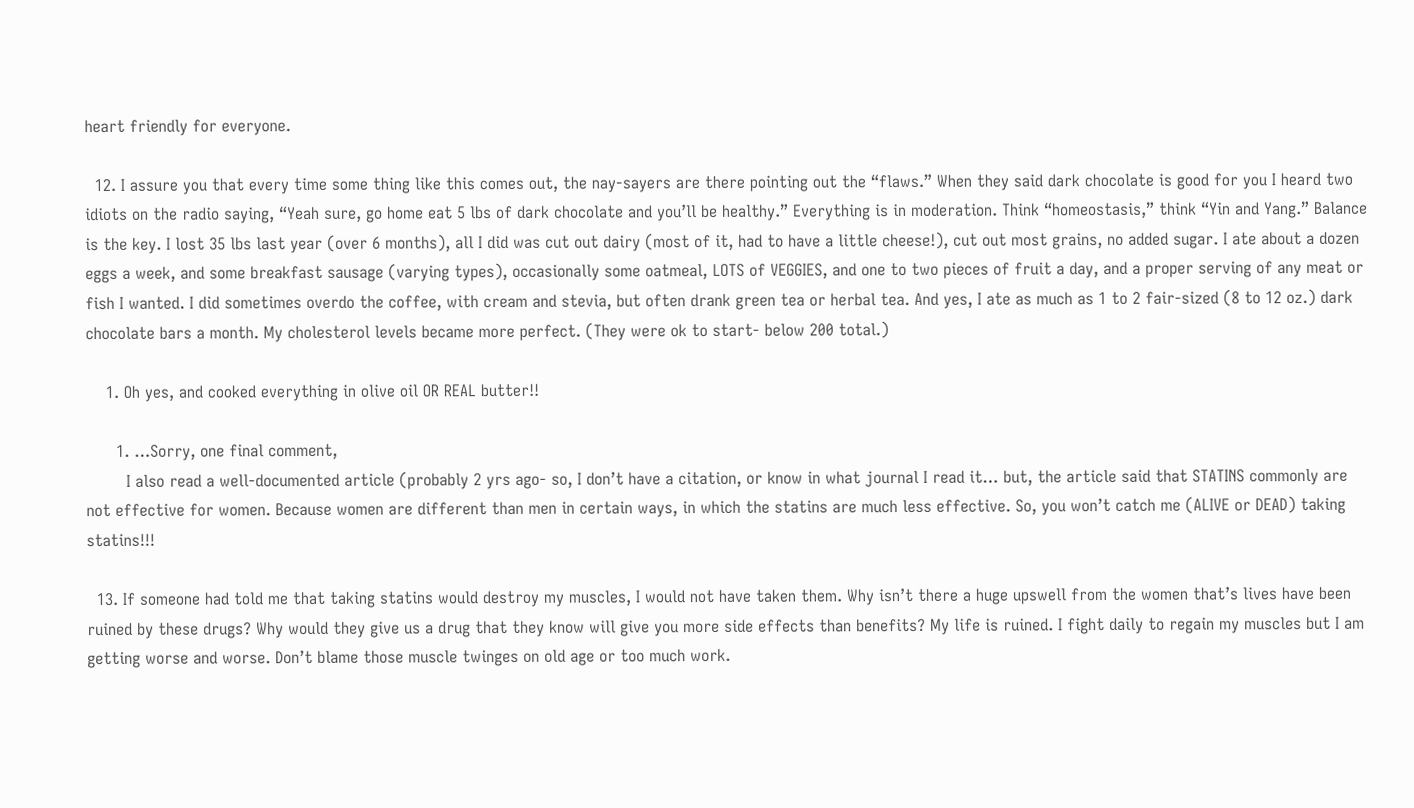heart friendly for everyone.

  12. I assure you that every time some thing like this comes out, the nay-sayers are there pointing out the “flaws.” When they said dark chocolate is good for you I heard two idiots on the radio saying, “Yeah sure, go home eat 5 lbs of dark chocolate and you’ll be healthy.” Everything is in moderation. Think “homeostasis,” think “Yin and Yang.” Balance is the key. I lost 35 lbs last year (over 6 months), all I did was cut out dairy (most of it, had to have a little cheese!), cut out most grains, no added sugar. I ate about a dozen eggs a week, and some breakfast sausage (varying types), occasionally some oatmeal, LOTS of VEGGIES, and one to two pieces of fruit a day, and a proper serving of any meat or fish I wanted. I did sometimes overdo the coffee, with cream and stevia, but often drank green tea or herbal tea. And yes, I ate as much as 1 to 2 fair-sized (8 to 12 oz.) dark chocolate bars a month. My cholesterol levels became more perfect. (They were ok to start- below 200 total.)

    1. Oh yes, and cooked everything in olive oil OR REAL butter!!

      1. …Sorry, one final comment,
        I also read a well-documented article (probably 2 yrs ago- so, I don’t have a citation, or know in what journal I read it… but, the article said that STATINS commonly are not effective for women. Because women are different than men in certain ways, in which the statins are much less effective. So, you won’t catch me (ALIVE or DEAD) taking statins!!!

  13. If someone had told me that taking statins would destroy my muscles, I would not have taken them. Why isn’t there a huge upswell from the women that’s lives have been ruined by these drugs? Why would they give us a drug that they know will give you more side effects than benefits? My life is ruined. I fight daily to regain my muscles but I am getting worse and worse. Don’t blame those muscle twinges on old age or too much work.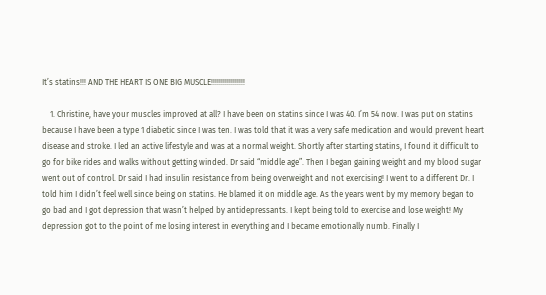It’s statins!!! AND THE HEART IS ONE BIG MUSCLE!!!!!!!!!!!!!!!!!

    1. Christine, have your muscles improved at all? I have been on statins since I was 40. I’m 54 now. I was put on statins because I have been a type 1 diabetic since I was ten. I was told that it was a very safe medication and would prevent heart disease and stroke. I led an active lifestyle and was at a normal weight. Shortly after starting statins, I found it difficult to go for bike rides and walks without getting winded. Dr said “middle age”. Then I began gaining weight and my blood sugar went out of control. Dr said I had insulin resistance from being overweight and not exercising! I went to a different Dr. I told him I didn’t feel well since being on statins. He blamed it on middle age. As the years went by my memory began to go bad and I got depression that wasn’t helped by antidepressants. I kept being told to exercise and lose weight! My depression got to the point of me losing interest in everything and I became emotionally numb. Finally I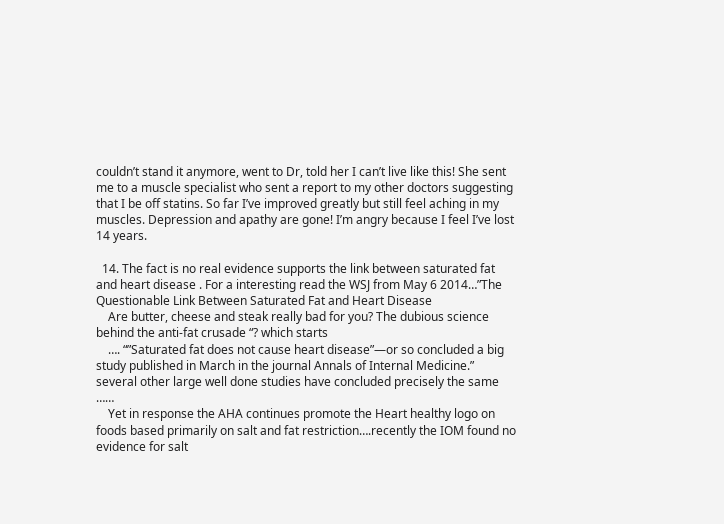couldn’t stand it anymore, went to Dr, told her I can’t live like this! She sent me to a muscle specialist who sent a report to my other doctors suggesting that I be off statins. So far I’ve improved greatly but still feel aching in my muscles. Depression and apathy are gone! I’m angry because I feel I’ve lost 14 years.

  14. The fact is no real evidence supports the link between saturated fat and heart disease . For a interesting read the WSJ from May 6 2014…”The Questionable Link Between Saturated Fat and Heart Disease
    Are butter, cheese and steak really bad for you? The dubious science behind the anti-fat crusade “? which starts
    …. “”Saturated fat does not cause heart disease”—or so concluded a big study published in March in the journal Annals of Internal Medicine.” several other large well done studies have concluded precisely the same ……
    Yet in response the AHA continues promote the Heart healthy logo on foods based primarily on salt and fat restriction….recently the IOM found no evidence for salt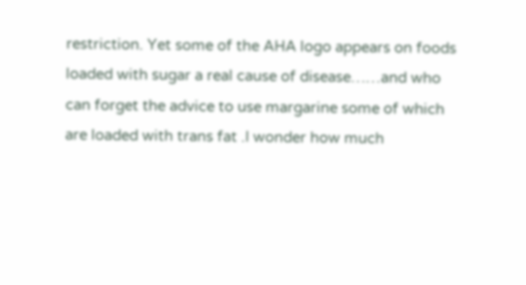restriction. Yet some of the AHA logo appears on foods loaded with sugar a real cause of disease……and who can forget the advice to use margarine some of which are loaded with trans fat .I wonder how much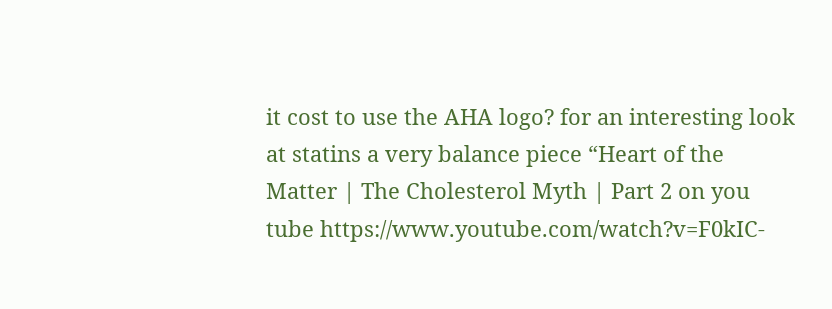it cost to use the AHA logo? for an interesting look at statins a very balance piece “Heart of the Matter | The Cholesterol Myth | Part 2 on you tube https://www.youtube.com/watch?v=F0kIC-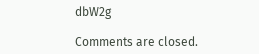dbW2g

Comments are closed.